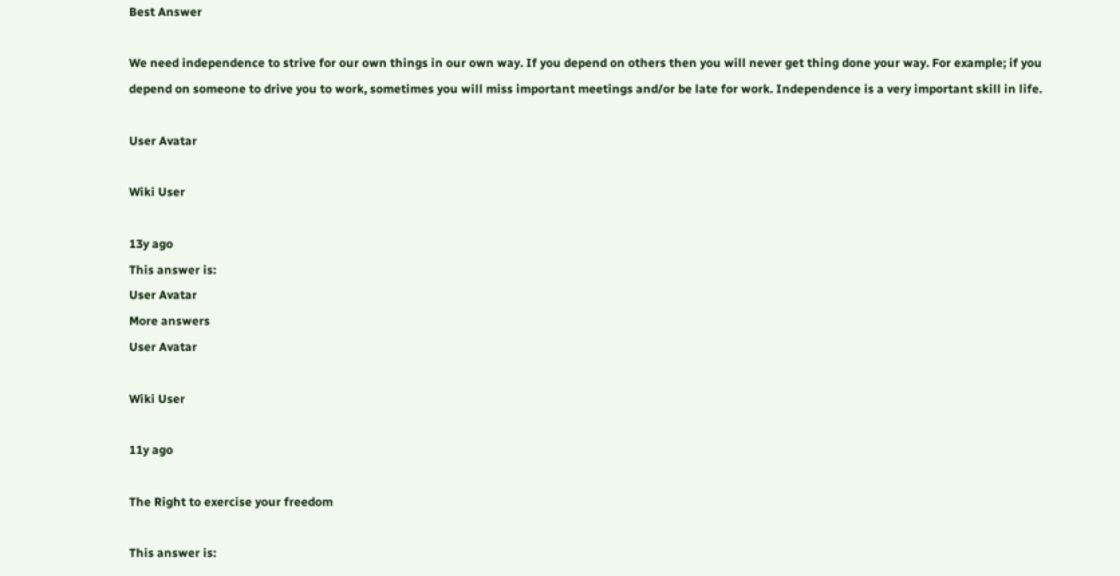Best Answer

We need independence to strive for our own things in our own way. If you depend on others then you will never get thing done your way. For example; if you depend on someone to drive you to work, sometimes you will miss important meetings and/or be late for work. Independence is a very important skill in life.

User Avatar

Wiki User

13y ago
This answer is:
User Avatar
More answers
User Avatar

Wiki User

11y ago

The Right to exercise your freedom

This answer is: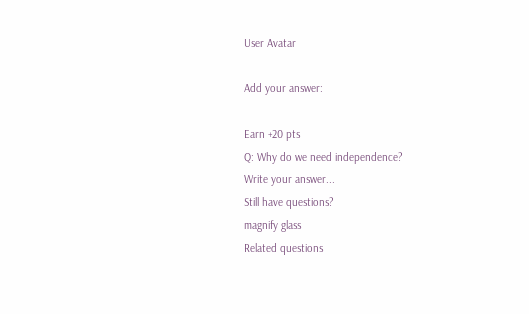User Avatar

Add your answer:

Earn +20 pts
Q: Why do we need independence?
Write your answer...
Still have questions?
magnify glass
Related questions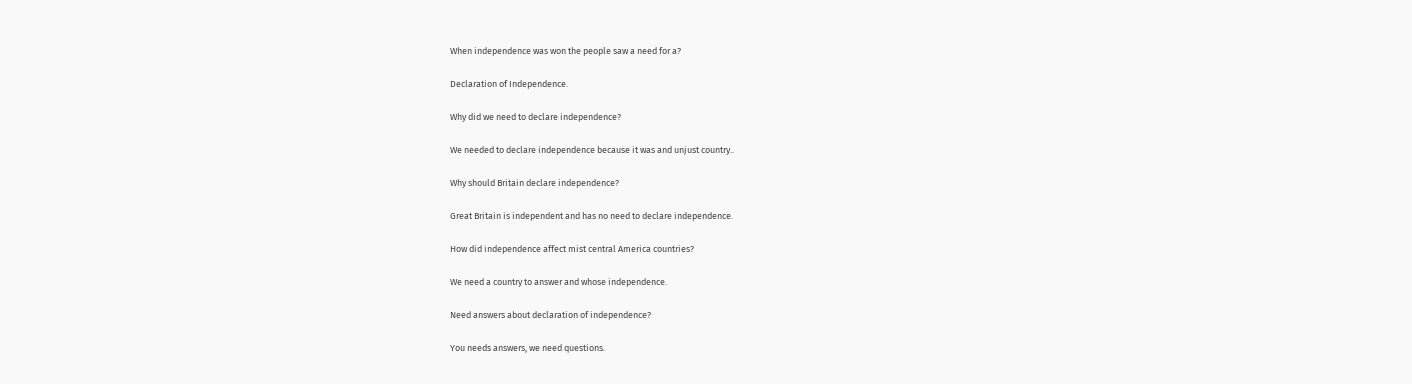When independence was won the people saw a need for a?

Declaration of Independence.

Why did we need to declare independence?

We needed to declare independence because it was and unjust country..

Why should Britain declare independence?

Great Britain is independent and has no need to declare independence.

How did independence affect mist central America countries?

We need a country to answer and whose independence.

Need answers about declaration of independence?

You needs answers, we need questions.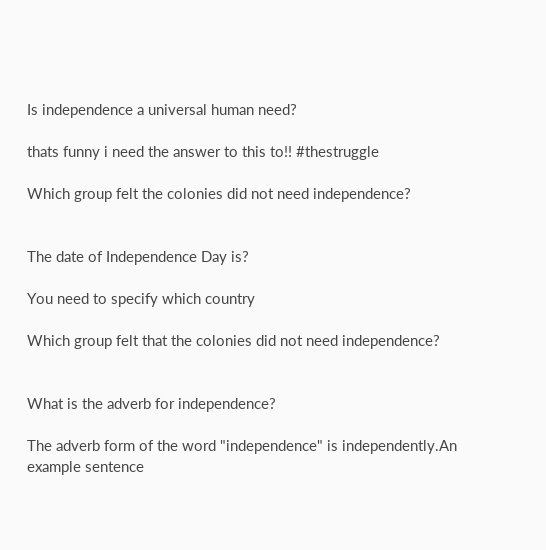Is independence a universal human need?

thats funny i need the answer to this to!! #thestruggle

Which group felt the colonies did not need independence?


The date of Independence Day is?

You need to specify which country

Which group felt that the colonies did not need independence?


What is the adverb for independence?

The adverb form of the word "independence" is independently.An example sentence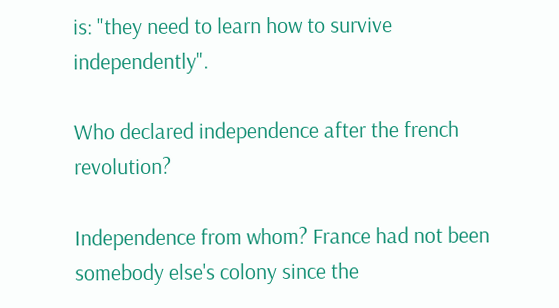is: "they need to learn how to survive independently".

Who declared independence after the french revolution?

Independence from whom? France had not been somebody else's colony since the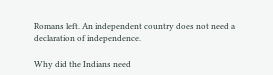Romans left. An independent country does not need a declaration of independence.

Why did the Indians need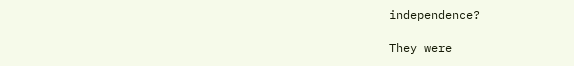independence?

They were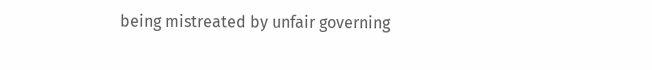being mistreated by unfair governing